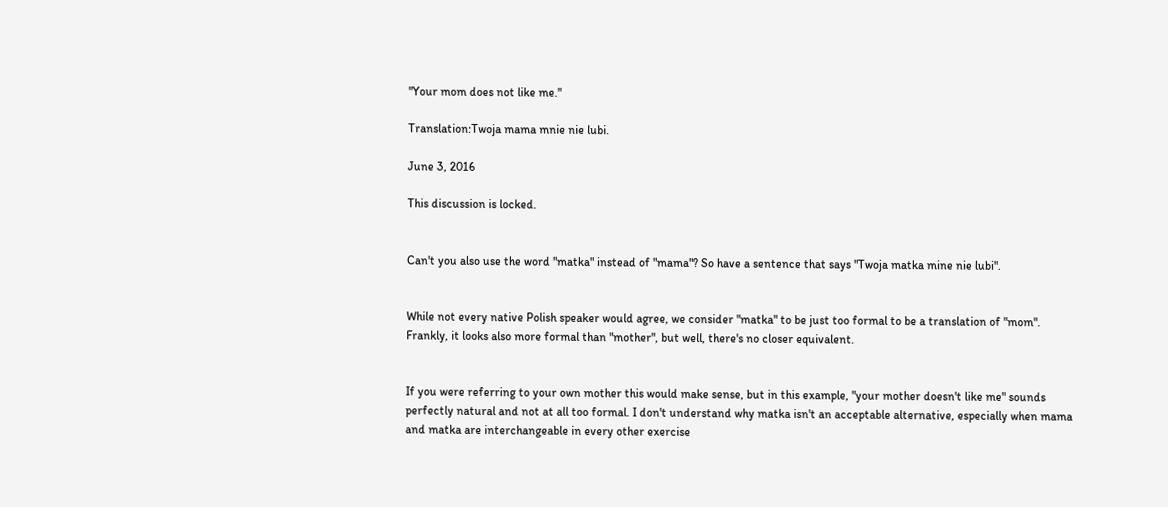"Your mom does not like me."

Translation:Twoja mama mnie nie lubi.

June 3, 2016

This discussion is locked.


Can't you also use the word "matka" instead of "mama"? So have a sentence that says "Twoja matka mine nie lubi".


While not every native Polish speaker would agree, we consider "matka" to be just too formal to be a translation of "mom". Frankly, it looks also more formal than "mother", but well, there's no closer equivalent.


If you were referring to your own mother this would make sense, but in this example, "your mother doesn't like me" sounds perfectly natural and not at all too formal. I don't understand why matka isn't an acceptable alternative, especially when mama and matka are interchangeable in every other exercise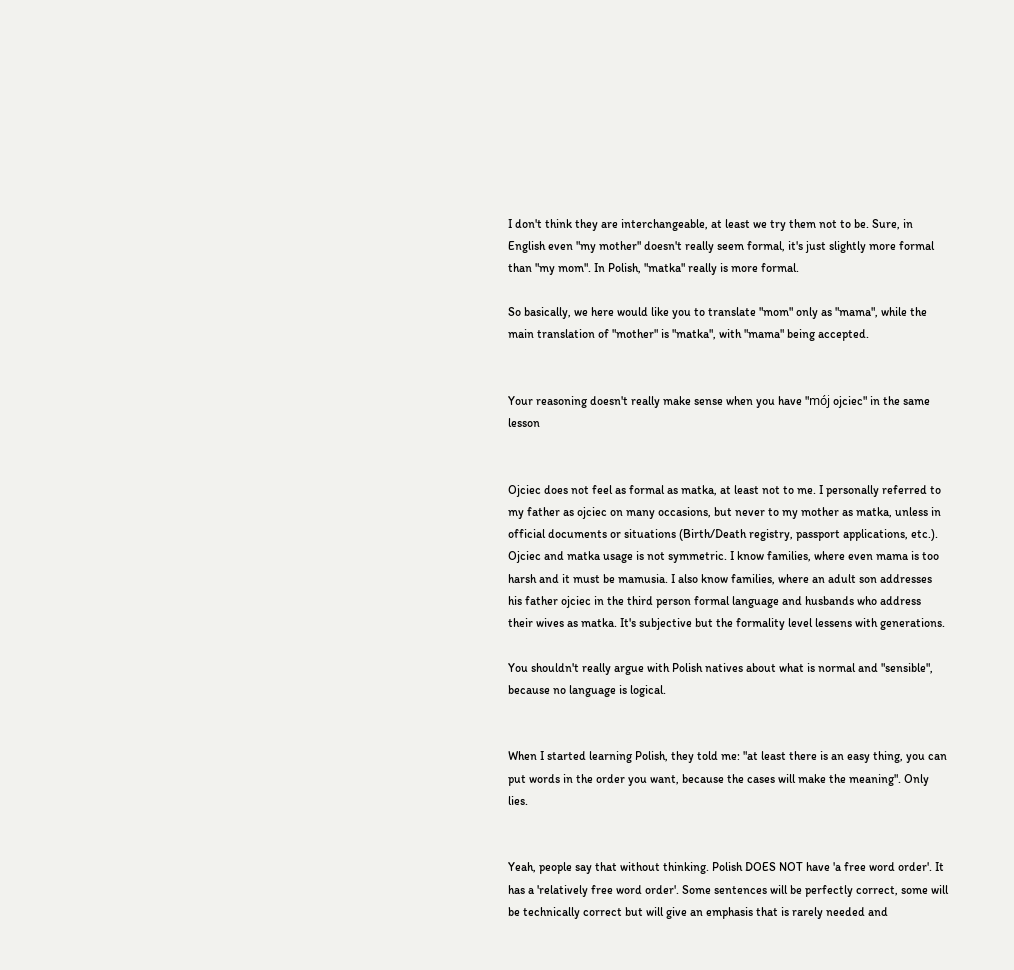I don't think they are interchangeable, at least we try them not to be. Sure, in English even "my mother" doesn't really seem formal, it's just slightly more formal than "my mom". In Polish, "matka" really is more formal.

So basically, we here would like you to translate "mom" only as "mama", while the main translation of "mother" is "matka", with "mama" being accepted.


Your reasoning doesn't really make sense when you have "mój ojciec" in the same lesson


Ojciec does not feel as formal as matka, at least not to me. I personally referred to my father as ojciec on many occasions, but never to my mother as matka, unless in official documents or situations (Birth/Death registry, passport applications, etc.). Ojciec and matka usage is not symmetric. I know families, where even mama is too harsh and it must be mamusia. I also know families, where an adult son addresses his father ojciec in the third person formal language and husbands who address their wives as matka. It's subjective but the formality level lessens with generations.

You shouldn't really argue with Polish natives about what is normal and "sensible", because no language is logical.


When I started learning Polish, they told me: "at least there is an easy thing, you can put words in the order you want, because the cases will make the meaning". Only lies.


Yeah, people say that without thinking. Polish DOES NOT have 'a free word order'. It has a 'relatively free word order'. Some sentences will be perfectly correct, some will be technically correct but will give an emphasis that is rarely needed and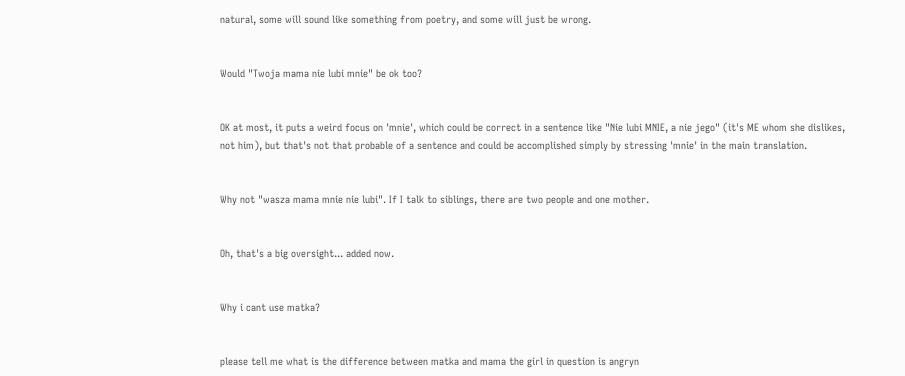natural, some will sound like something from poetry, and some will just be wrong.


Would "Twoja mama nie lubi mnie" be ok too?


OK at most, it puts a weird focus on 'mnie', which could be correct in a sentence like "Nie lubi MNIE, a nie jego" (it's ME whom she dislikes, not him), but that's not that probable of a sentence and could be accomplished simply by stressing 'mnie' in the main translation.


Why not "wasza mama mnie nie lubi". If I talk to siblings, there are two people and one mother.


Oh, that's a big oversight... added now.


Why i cant use matka?


please tell me what is the difference between matka and mama the girl in question is angryn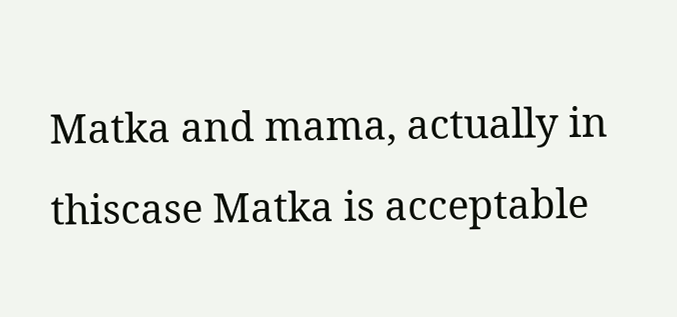Matka and mama, actually in thiscase Matka is acceptable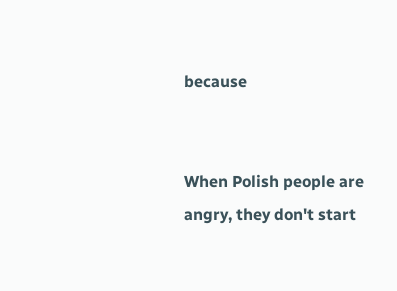because


When Polish people are angry, they don't start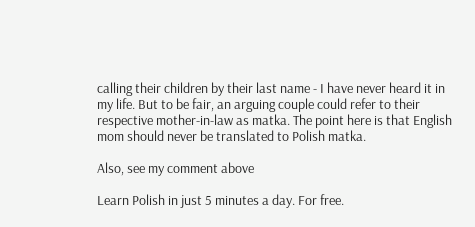calling their children by their last name - I have never heard it in my life. But to be fair, an arguing couple could refer to their respective mother-in-law as matka. The point here is that English mom should never be translated to Polish matka.

Also, see my comment above

Learn Polish in just 5 minutes a day. For free.